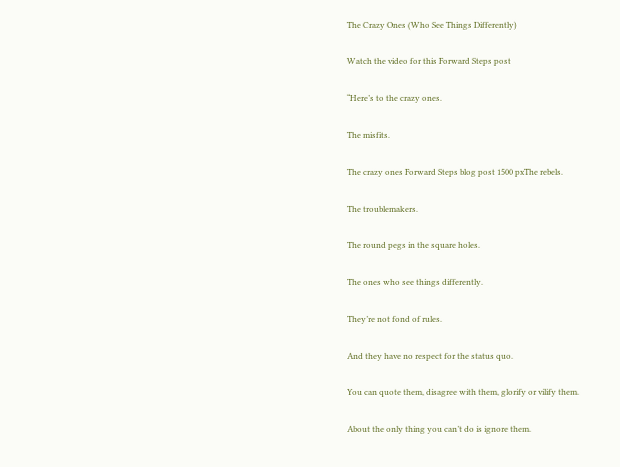The Crazy Ones (Who See Things Differently)

Watch the video for this Forward Steps post

“Here’s to the crazy ones.

The misfits.

The crazy ones Forward Steps blog post 1500 pxThe rebels.

The troublemakers.

The round pegs in the square holes.

The ones who see things differently.

They’re not fond of rules.

And they have no respect for the status quo.

You can quote them, disagree with them, glorify or vilify them.

About the only thing you can’t do is ignore them.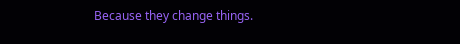Because they change things.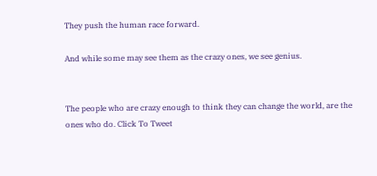They push the human race forward.

And while some may see them as the crazy ones, we see genius.


The people who are crazy enough to think they can change the world, are the ones who do. Click To Tweet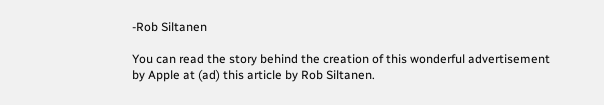-Rob Siltanen

You can read the story behind the creation of this wonderful advertisement by Apple at (ad) this article by Rob Siltanen.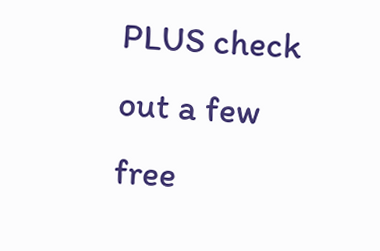PLUS check out a few free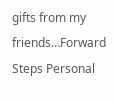gifts from my friends…Forward Steps Personal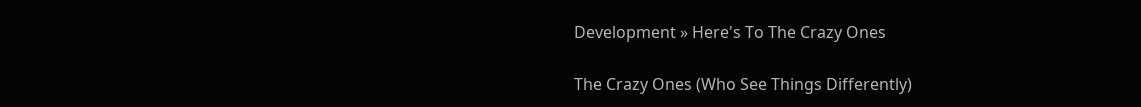Development » Here's To The Crazy Ones

The Crazy Ones (Who See Things Differently)